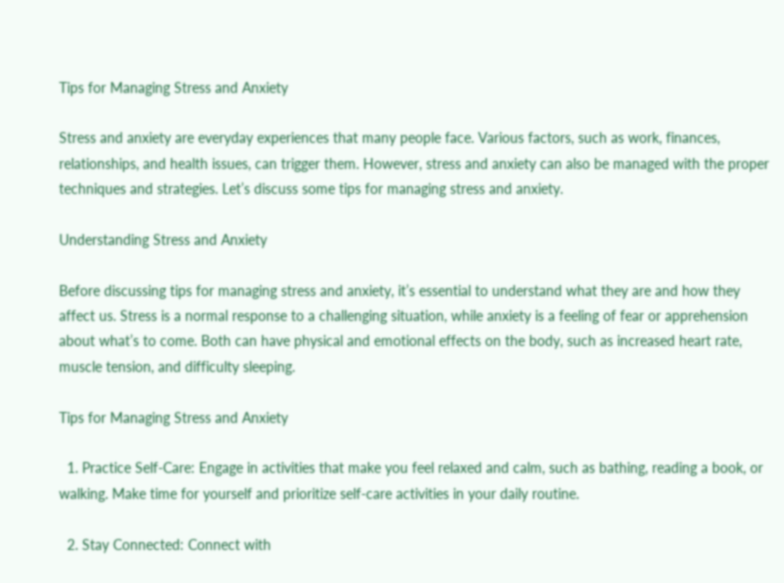Tips for Managing Stress and Anxiety

Stress and anxiety are everyday experiences that many people face. Various factors, such as work, finances, relationships, and health issues, can trigger them. However, stress and anxiety can also be managed with the proper techniques and strategies. Let’s discuss some tips for managing stress and anxiety.

Understanding Stress and Anxiety

Before discussing tips for managing stress and anxiety, it’s essential to understand what they are and how they affect us. Stress is a normal response to a challenging situation, while anxiety is a feeling of fear or apprehension about what’s to come. Both can have physical and emotional effects on the body, such as increased heart rate, muscle tension, and difficulty sleeping.

Tips for Managing Stress and Anxiety

  1. Practice Self-Care: Engage in activities that make you feel relaxed and calm, such as bathing, reading a book, or walking. Make time for yourself and prioritize self-care activities in your daily routine.

  2. Stay Connected: Connect with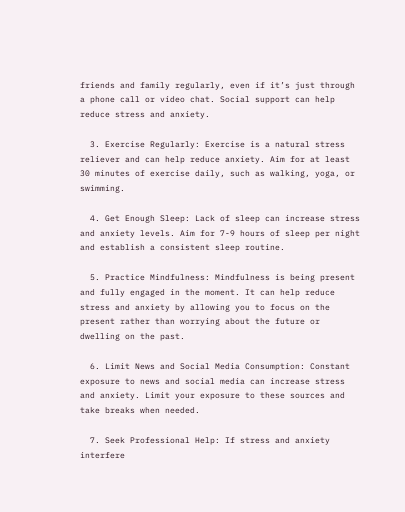friends and family regularly, even if it’s just through a phone call or video chat. Social support can help reduce stress and anxiety.

  3. Exercise Regularly: Exercise is a natural stress reliever and can help reduce anxiety. Aim for at least 30 minutes of exercise daily, such as walking, yoga, or swimming.

  4. Get Enough Sleep: Lack of sleep can increase stress and anxiety levels. Aim for 7-9 hours of sleep per night and establish a consistent sleep routine.

  5. Practice Mindfulness: Mindfulness is being present and fully engaged in the moment. It can help reduce stress and anxiety by allowing you to focus on the present rather than worrying about the future or dwelling on the past.

  6. Limit News and Social Media Consumption: Constant exposure to news and social media can increase stress and anxiety. Limit your exposure to these sources and take breaks when needed.

  7. Seek Professional Help: If stress and anxiety interfere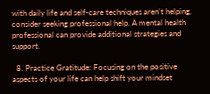with daily life and self-care techniques aren’t helping, consider seeking professional help. A mental health professional can provide additional strategies and support.

  8. Practice Gratitude: Focusing on the positive aspects of your life can help shift your mindset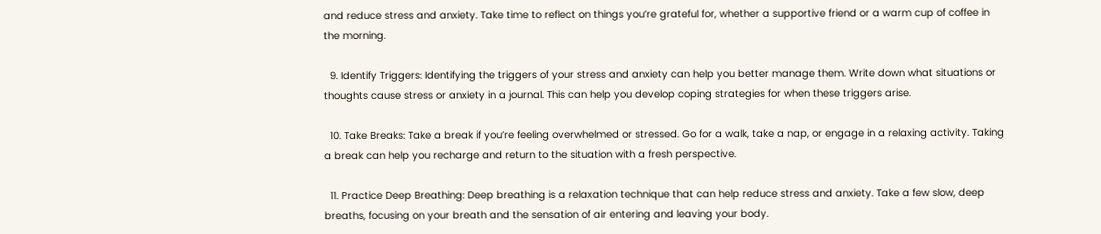and reduce stress and anxiety. Take time to reflect on things you’re grateful for, whether a supportive friend or a warm cup of coffee in the morning.

  9. Identify Triggers: Identifying the triggers of your stress and anxiety can help you better manage them. Write down what situations or thoughts cause stress or anxiety in a journal. This can help you develop coping strategies for when these triggers arise.

  10. Take Breaks: Take a break if you’re feeling overwhelmed or stressed. Go for a walk, take a nap, or engage in a relaxing activity. Taking a break can help you recharge and return to the situation with a fresh perspective.

  11. Practice Deep Breathing: Deep breathing is a relaxation technique that can help reduce stress and anxiety. Take a few slow, deep breaths, focusing on your breath and the sensation of air entering and leaving your body.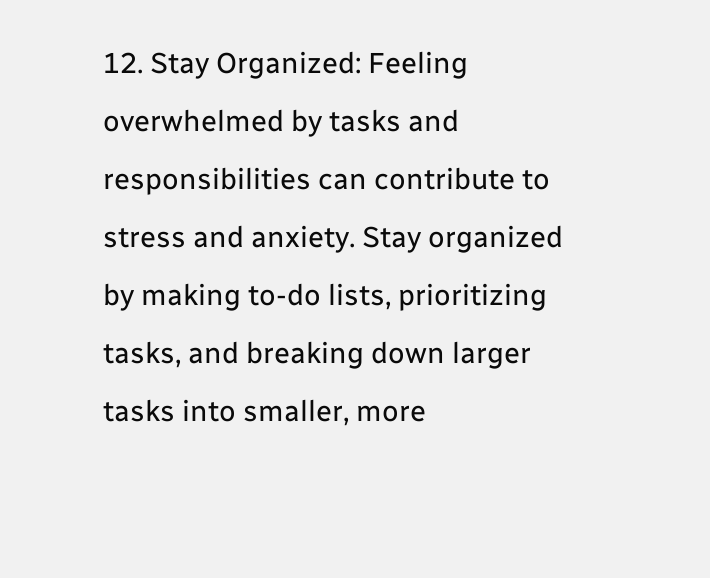12. Stay Organized: Feeling overwhelmed by tasks and responsibilities can contribute to stress and anxiety. Stay organized by making to-do lists, prioritizing tasks, and breaking down larger tasks into smaller, more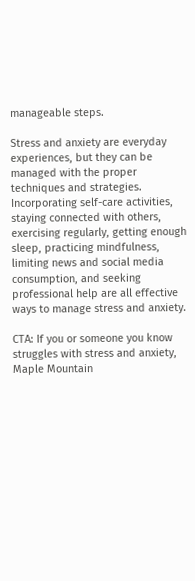manageable steps.

Stress and anxiety are everyday experiences, but they can be managed with the proper techniques and strategies. Incorporating self-care activities, staying connected with others, exercising regularly, getting enough sleep, practicing mindfulness, limiting news and social media consumption, and seeking professional help are all effective ways to manage stress and anxiety.

CTA: If you or someone you know struggles with stress and anxiety, Maple Mountain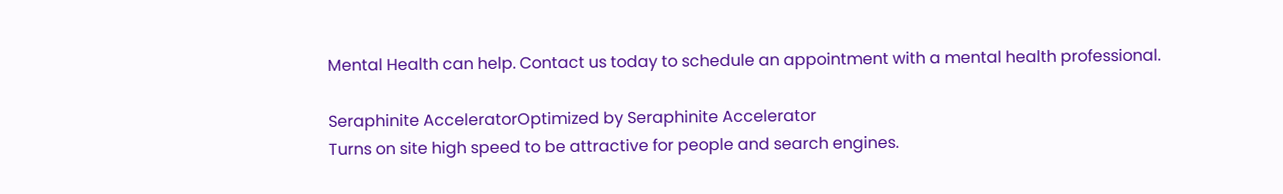Mental Health can help. Contact us today to schedule an appointment with a mental health professional.

Seraphinite AcceleratorOptimized by Seraphinite Accelerator
Turns on site high speed to be attractive for people and search engines.